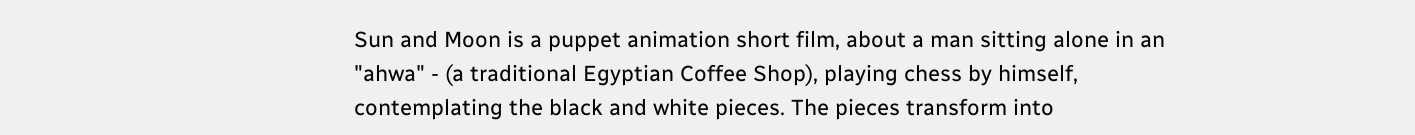Sun and Moon is a puppet animation short film, about a man sitting alone in an "ahwa" - (a traditional Egyptian Coffee Shop), playing chess by himself, contemplating the black and white pieces. The pieces transform into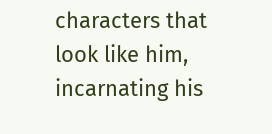characters that look like him, incarnating his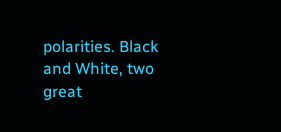polarities. Black and White, two great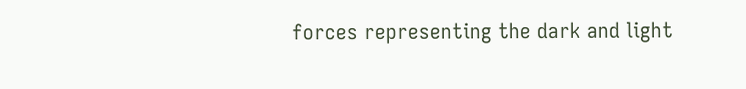forces representing the dark and light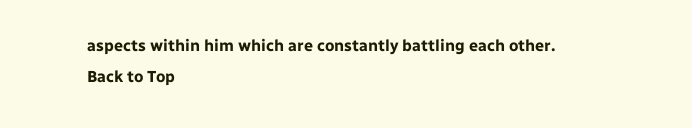aspects within him which are constantly battling each other.
Back to Top